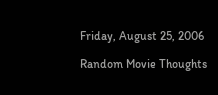Friday, August 25, 2006

Random Movie Thoughts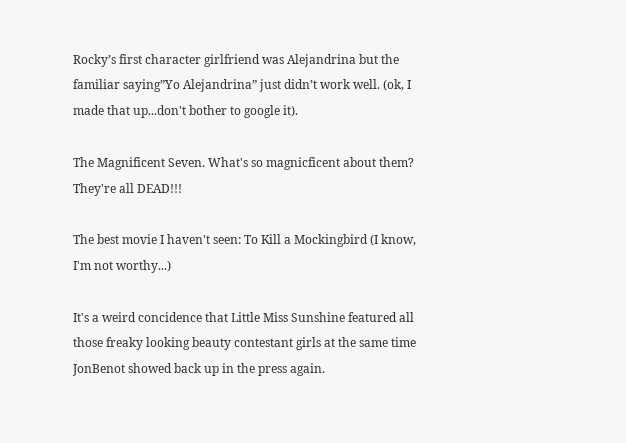Rocky’s first character girlfriend was Alejandrina but the familiar saying”Yo Alejandrina” just didn’t work well. (ok, I made that up...don't bother to google it).

The Magnificent Seven. What's so magnicficent about them? They're all DEAD!!!

The best movie I haven't seen: To Kill a Mockingbird (I know, I'm not worthy...)

It's a weird concidence that Little Miss Sunshine featured all those freaky looking beauty contestant girls at the same time JonBenot showed back up in the press again.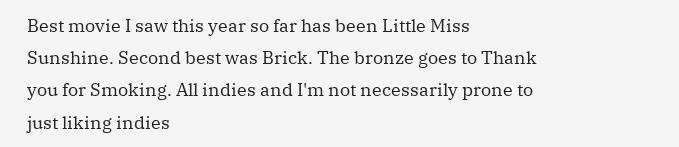Best movie I saw this year so far has been Little Miss Sunshine. Second best was Brick. The bronze goes to Thank you for Smoking. All indies and I'm not necessarily prone to just liking indies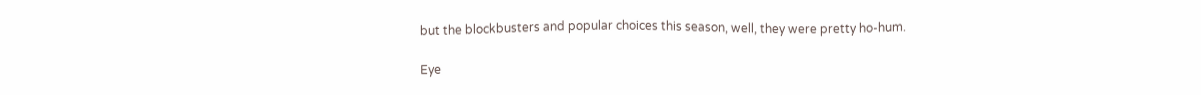but the blockbusters and popular choices this season, well, they were pretty ho-hum.

Eye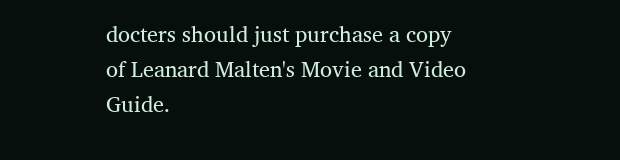docters should just purchase a copy of Leanard Malten's Movie and Video Guide.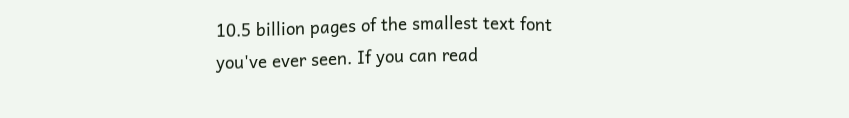10.5 billion pages of the smallest text font you've ever seen. If you can read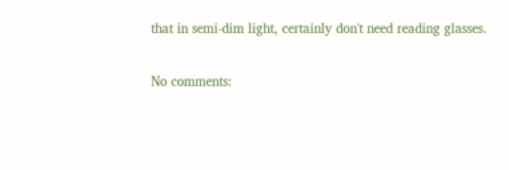that in semi-dim light, certainly don't need reading glasses.

No comments: